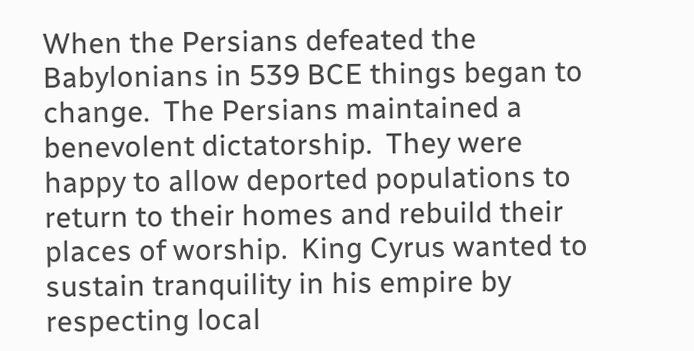When the Persians defeated the Babylonians in 539 BCE things began to change.  The Persians maintained a benevolent dictatorship.  They were happy to allow deported populations to return to their homes and rebuild their places of worship.  King Cyrus wanted to sustain tranquility in his empire by respecting local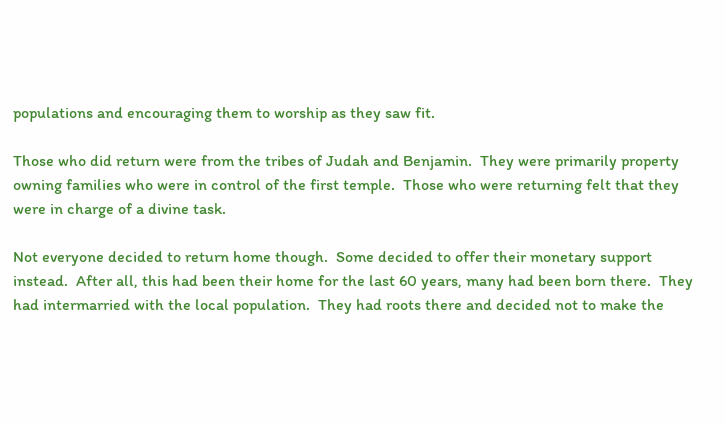populations and encouraging them to worship as they saw fit.

Those who did return were from the tribes of Judah and Benjamin.  They were primarily property owning families who were in control of the first temple.  Those who were returning felt that they were in charge of a divine task.

Not everyone decided to return home though.  Some decided to offer their monetary support instead.  After all, this had been their home for the last 60 years, many had been born there.  They had intermarried with the local population.  They had roots there and decided not to make the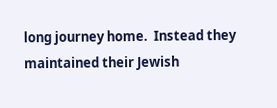long journey home.  Instead they maintained their Jewish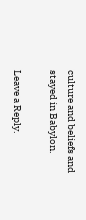culture and beliefs and stayed in Babylon.

Leave a Reply.